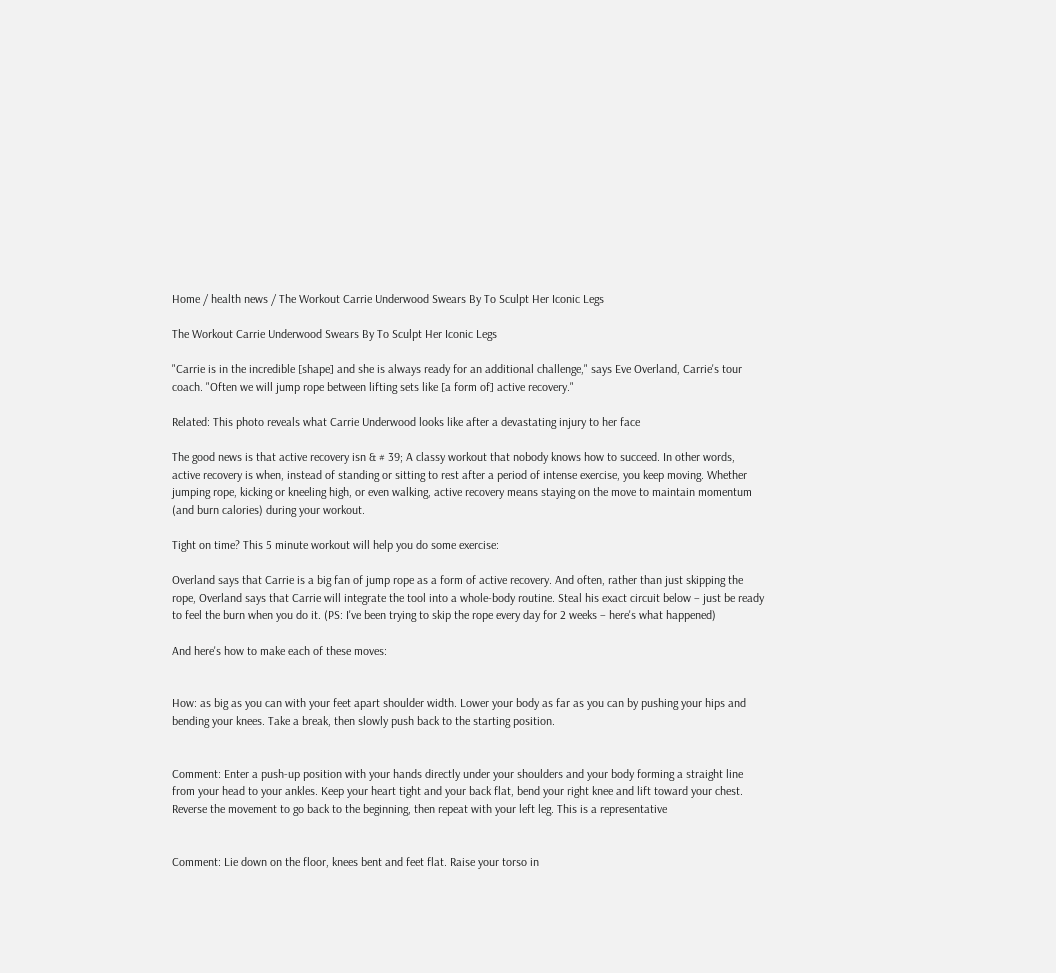Home / health news / The Workout Carrie Underwood Swears By To Sculpt Her Iconic Legs

The Workout Carrie Underwood Swears By To Sculpt Her Iconic Legs

"Carrie is in the incredible [shape] and she is always ready for an additional challenge," says Eve Overland, Carrie's tour coach. "Often we will jump rope between lifting sets like [a form of] active recovery."

Related: This photo reveals what Carrie Underwood looks like after a devastating injury to her face

The good news is that active recovery isn & # 39; A classy workout that nobody knows how to succeed. In other words, active recovery is when, instead of standing or sitting to rest after a period of intense exercise, you keep moving. Whether jumping rope, kicking or kneeling high, or even walking, active recovery means staying on the move to maintain momentum (and burn calories) during your workout.

Tight on time? This 5 minute workout will help you do some exercise:

Overland says that Carrie is a big fan of jump rope as a form of active recovery. And often, rather than just skipping the rope, Overland says that Carrie will integrate the tool into a whole-body routine. Steal his exact circuit below – just be ready to feel the burn when you do it. (PS: I've been trying to skip the rope every day for 2 weeks – here's what happened)

And here's how to make each of these moves:


How: as big as you can with your feet apart shoulder width. Lower your body as far as you can by pushing your hips and bending your knees. Take a break, then slowly push back to the starting position.


Comment: Enter a push-up position with your hands directly under your shoulders and your body forming a straight line from your head to your ankles. Keep your heart tight and your back flat, bend your right knee and lift toward your chest. Reverse the movement to go back to the beginning, then repeat with your left leg. This is a representative


Comment: Lie down on the floor, knees bent and feet flat. Raise your torso in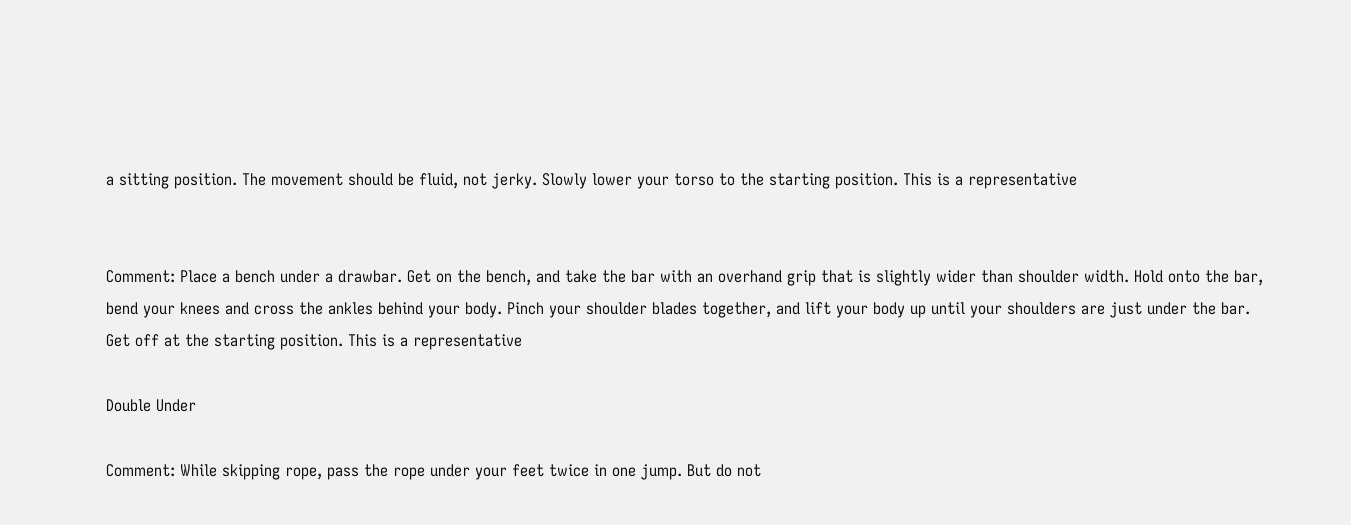a sitting position. The movement should be fluid, not jerky. Slowly lower your torso to the starting position. This is a representative


Comment: Place a bench under a drawbar. Get on the bench, and take the bar with an overhand grip that is slightly wider than shoulder width. Hold onto the bar, bend your knees and cross the ankles behind your body. Pinch your shoulder blades together, and lift your body up until your shoulders are just under the bar. Get off at the starting position. This is a representative

Double Under

Comment: While skipping rope, pass the rope under your feet twice in one jump. But do not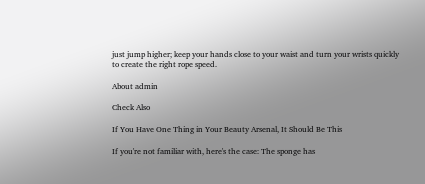just jump higher; keep your hands close to your waist and turn your wrists quickly to create the right rope speed.

About admin

Check Also

If You Have One Thing in Your Beauty Arsenal, It Should Be This

If you're not familiar with, here's the case: The sponge has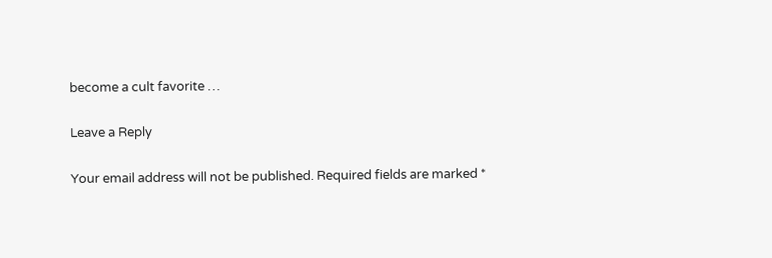become a cult favorite …

Leave a Reply

Your email address will not be published. Required fields are marked *